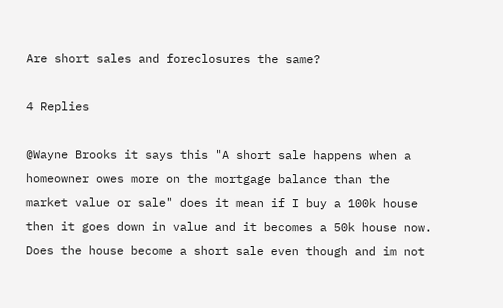Are short sales and foreclosures the same?

4 Replies

@Wayne Brooks it says this "A short sale happens when a homeowner owes more on the mortgage balance than the market value or sale" does it mean if I buy a 100k house then it goes down in value and it becomes a 50k house now. Does the house become a short sale even though and im not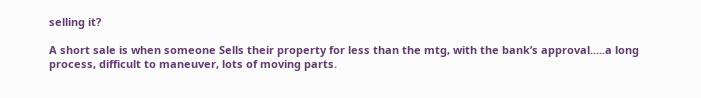selling it?

A short sale is when someone Sells their property for less than the mtg, with the bank’s approval.....a long process, difficult to maneuver, lots of moving parts.